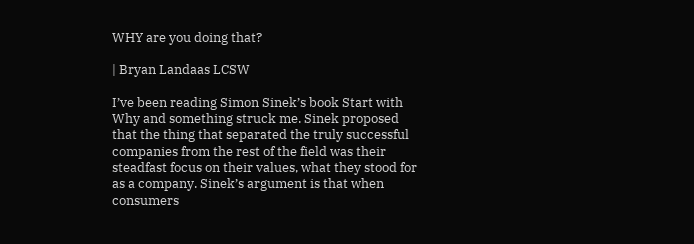WHY are you doing that?

| Bryan Landaas LCSW

I’ve been reading Simon Sinek’s book Start with Why and something struck me. Sinek proposed that the thing that separated the truly successful companies from the rest of the field was their steadfast focus on their values, what they stood for as a company. Sinek’s argument is that when consumers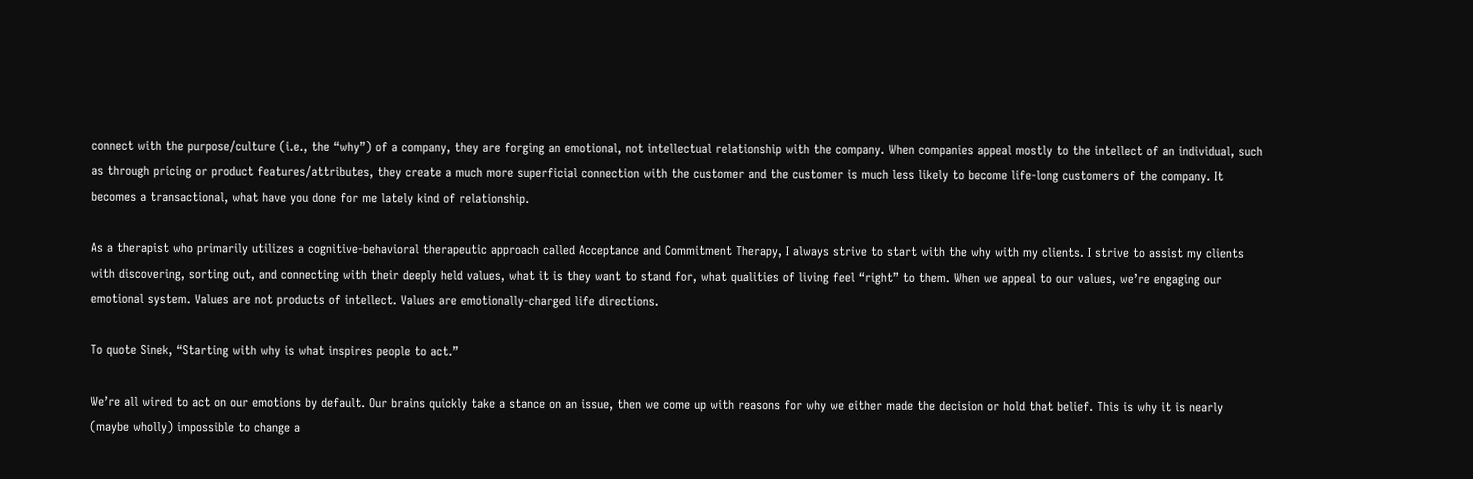connect with the purpose/culture (i.e., the “why”) of a company, they are forging an emotional, not intellectual relationship with the company. When companies appeal mostly to the intellect of an individual, such as through pricing or product features/attributes, they create a much more superficial connection with the customer and the customer is much less likely to become life-long customers of the company. It becomes a transactional, what have you done for me lately kind of relationship.

As a therapist who primarily utilizes a cognitive-behavioral therapeutic approach called Acceptance and Commitment Therapy, I always strive to start with the why with my clients. I strive to assist my clients with discovering, sorting out, and connecting with their deeply held values, what it is they want to stand for, what qualities of living feel “right” to them. When we appeal to our values, we’re engaging our emotional system. Values are not products of intellect. Values are emotionally-charged life directions.

To quote Sinek, “Starting with why is what inspires people to act.”

We’re all wired to act on our emotions by default. Our brains quickly take a stance on an issue, then we come up with reasons for why we either made the decision or hold that belief. This is why it is nearly (maybe wholly) impossible to change a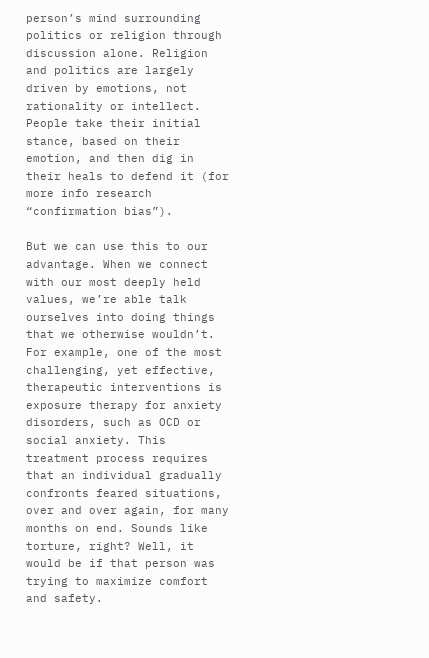person’s mind surrounding politics or religion through discussion alone. Religion and politics are largely driven by emotions, not rationality or intellect. People take their initial stance, based on their emotion, and then dig in their heals to defend it (for more info research “confirmation bias”).

But we can use this to our advantage. When we connect with our most deeply held values, we’re able talk ourselves into doing things that we otherwise wouldn’t. For example, one of the most challenging, yet effective, therapeutic interventions is exposure therapy for anxiety disorders, such as OCD or social anxiety. This treatment process requires that an individual gradually confronts feared situations, over and over again, for many months on end. Sounds like torture, right? Well, it would be if that person was trying to maximize comfort and safety.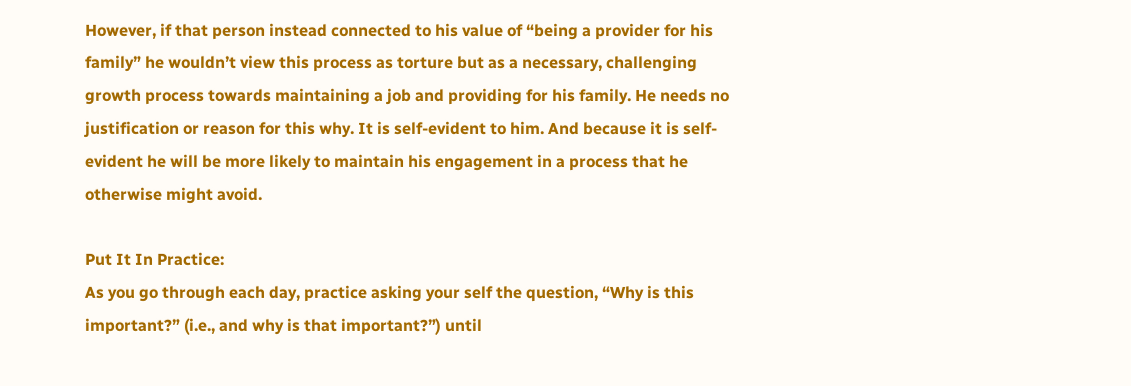However, if that person instead connected to his value of “being a provider for his family” he wouldn’t view this process as torture but as a necessary, challenging growth process towards maintaining a job and providing for his family. He needs no justification or reason for this why. It is self-evident to him. And because it is self-evident he will be more likely to maintain his engagement in a process that he otherwise might avoid.

Put It In Practice:
As you go through each day, practice asking your self the question, “Why is this important?” (i.e., and why is that important?”) until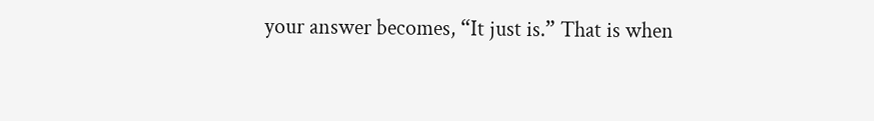your answer becomes, “It just is.” That is when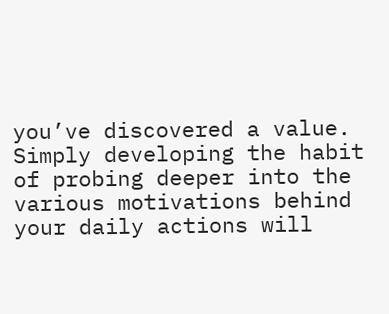you’ve discovered a value. Simply developing the habit of probing deeper into the various motivations behind your daily actions will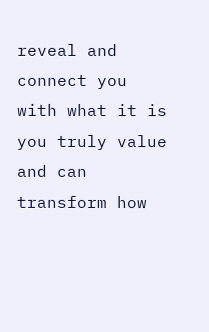reveal and connect you with what it is you truly value and can transform how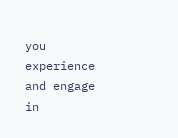you experience and engage in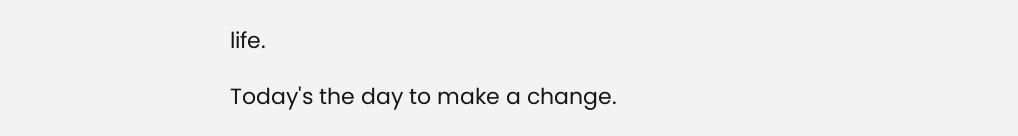life.

Today's the day to make a change.